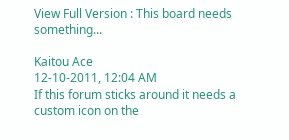View Full Version : This board needs something...

Kaitou Ace
12-10-2011, 12:04 AM
If this forum sticks around it needs a custom icon on the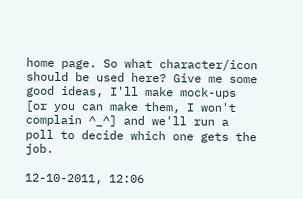home page. So what character/icon should be used here? Give me some good ideas, I'll make mock-ups [or you can make them, I won't complain ^_^] and we'll run a poll to decide which one gets the job.

12-10-2011, 12:06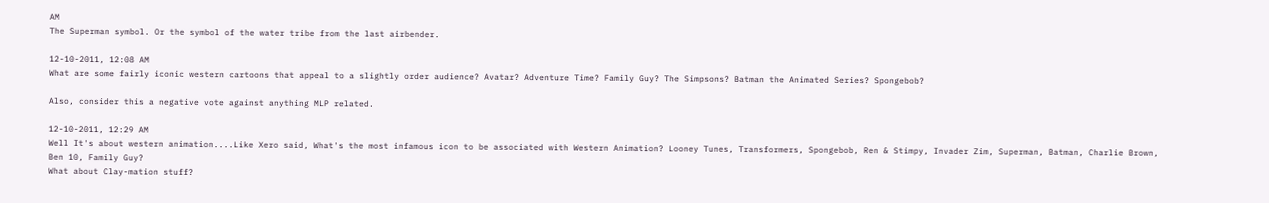AM
The Superman symbol. Or the symbol of the water tribe from the last airbender.

12-10-2011, 12:08 AM
What are some fairly iconic western cartoons that appeal to a slightly order audience? Avatar? Adventure Time? Family Guy? The Simpsons? Batman the Animated Series? Spongebob?

Also, consider this a negative vote against anything MLP related.

12-10-2011, 12:29 AM
Well It's about western animation....Like Xero said, What's the most infamous icon to be associated with Western Animation? Looney Tunes, Transformers, Spongebob, Ren & Stimpy, Invader Zim, Superman, Batman, Charlie Brown, Ben 10, Family Guy?
What about Clay-mation stuff?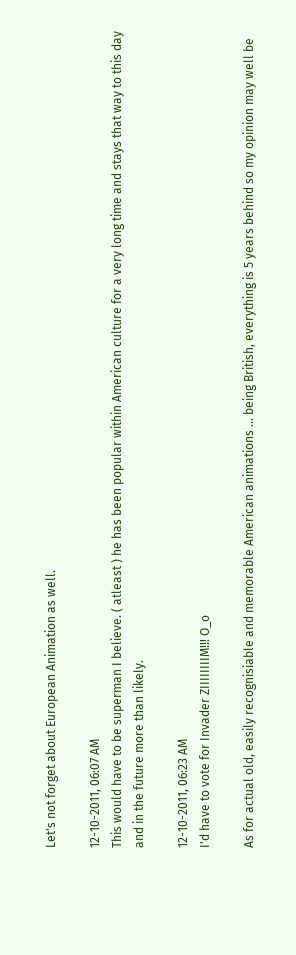Let's not forget about European Animation as well.

12-10-2011, 06:07 AM
This would have to be superman I believe. ( atleast ) he has been popular within American culture for a very long time and stays that way to this day and in the future more than likely.

12-10-2011, 06:23 AM
I'd have to vote for Invader ZIIIIIIIIM!!! O_o

As for actual old, easily recognisiable and memorable American animations ... being British, everything is 5 years behind so my opinion may well be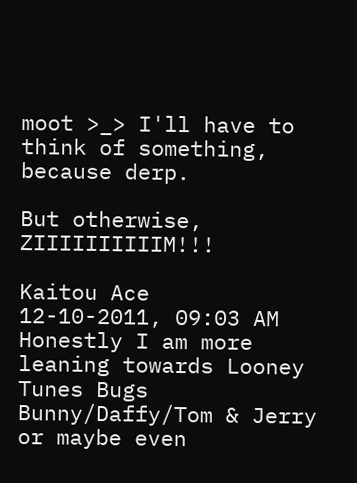moot >_> I'll have to think of something, because derp.

But otherwise, ZIIIIIIIIIIM!!!

Kaitou Ace
12-10-2011, 09:03 AM
Honestly I am more leaning towards Looney Tunes Bugs Bunny/Daffy/Tom & Jerry or maybe even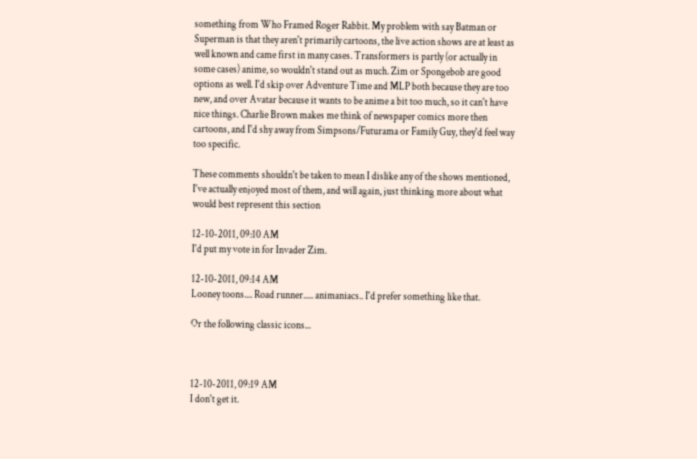something from Who Framed Roger Rabbit. My problem with say Batman or Superman is that they aren't primarily cartoons, the live action shows are at least as well known and came first in many cases. Transformers is partly (or actually in some cases) anime, so wouldn't stand out as much. Zim or Spongebob are good options as well. I'd skip over Adventure Time and MLP both because they are too new, and over Avatar because it wants to be anime a bit too much, so it can't have nice things. Charlie Brown makes me think of newspaper comics more then cartoons, and I'd shy away from Simpsons/Futurama or Family Guy, they'd feel way too specific.

These comments shouldn't be taken to mean I dislike any of the shows mentioned, I've actually enjoyed most of them, and will again, just thinking more about what would best represent this section

12-10-2011, 09:10 AM
I'd put my vote in for Invader Zim.

12-10-2011, 09:14 AM
Looney toons.... Road runner..... animaniacs.. I'd prefer something like that.

Or the following classic icons...



12-10-2011, 09:19 AM
I don't get it.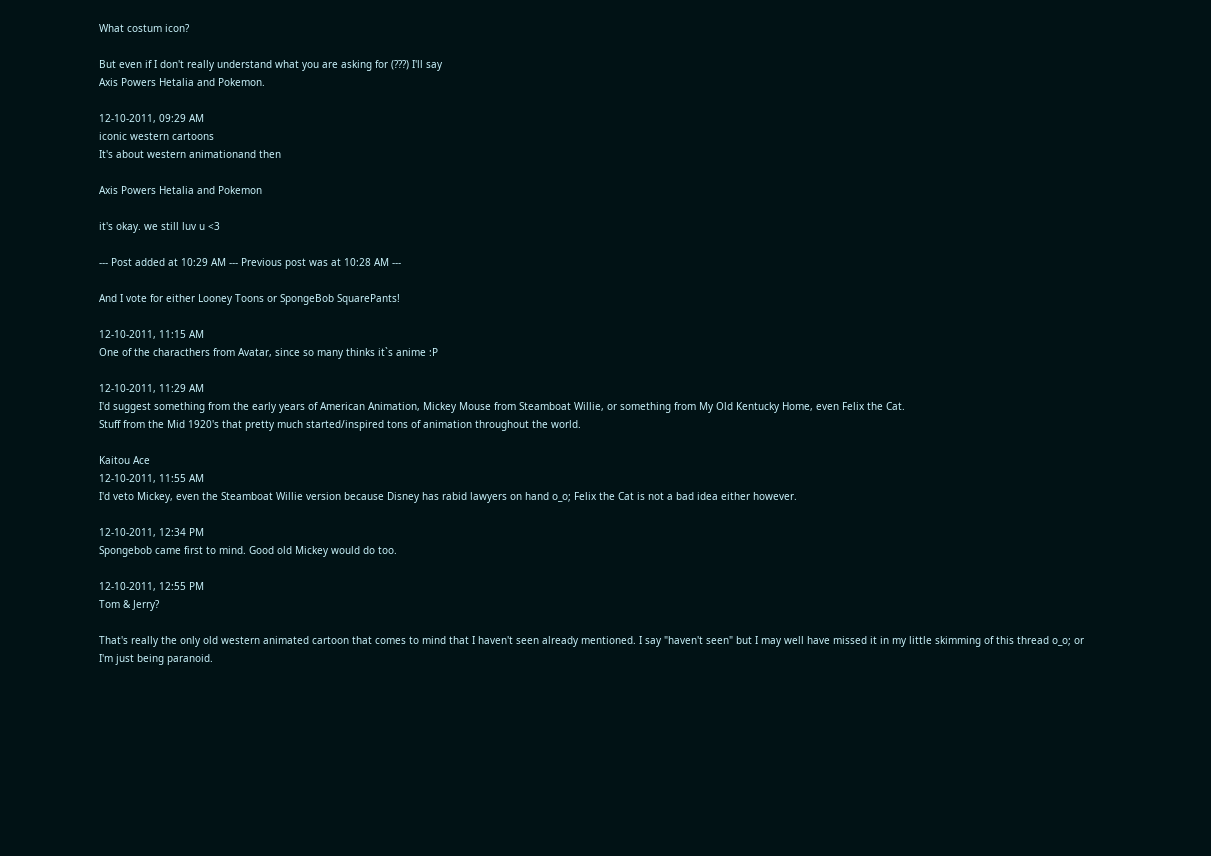What costum icon?

But even if I don't really understand what you are asking for (???) I'll say
Axis Powers Hetalia and Pokemon.

12-10-2011, 09:29 AM
iconic western cartoons
It's about western animationand then

Axis Powers Hetalia and Pokemon

it's okay. we still luv u <3

--- Post added at 10:29 AM --- Previous post was at 10:28 AM ---

And I vote for either Looney Toons or SpongeBob SquarePants!

12-10-2011, 11:15 AM
One of the characthers from Avatar, since so many thinks it`s anime :P

12-10-2011, 11:29 AM
I'd suggest something from the early years of American Animation, Mickey Mouse from Steamboat Willie, or something from My Old Kentucky Home, even Felix the Cat.
Stuff from the Mid 1920's that pretty much started/inspired tons of animation throughout the world.

Kaitou Ace
12-10-2011, 11:55 AM
I'd veto Mickey, even the Steamboat Willie version because Disney has rabid lawyers on hand o_o; Felix the Cat is not a bad idea either however.

12-10-2011, 12:34 PM
Spongebob came first to mind. Good old Mickey would do too.

12-10-2011, 12:55 PM
Tom & Jerry?

That's really the only old western animated cartoon that comes to mind that I haven't seen already mentioned. I say "haven't seen" but I may well have missed it in my little skimming of this thread o_o; or I'm just being paranoid.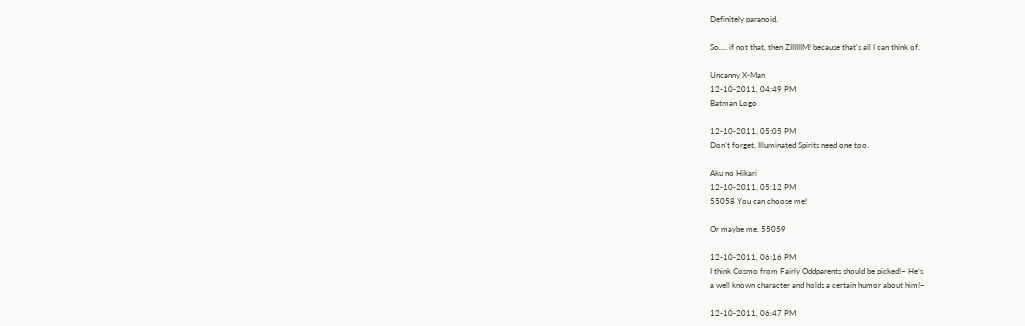Definitely paranoid.

So.... if not that, then ZIIIIIIM! because that's all I can think of.

Uncanny X-Man
12-10-2011, 04:49 PM
Batman Logo

12-10-2011, 05:05 PM
Don't forget, Illuminated Spirits need one too.

Aku no Hikari
12-10-2011, 05:12 PM
55058 You can choose me!

Or maybe me. 55059

12-10-2011, 06:16 PM
I think Cosmo from Fairly Oddparents should be picked!~ He's
a well known character and holds a certain humor about him!~

12-10-2011, 06:47 PM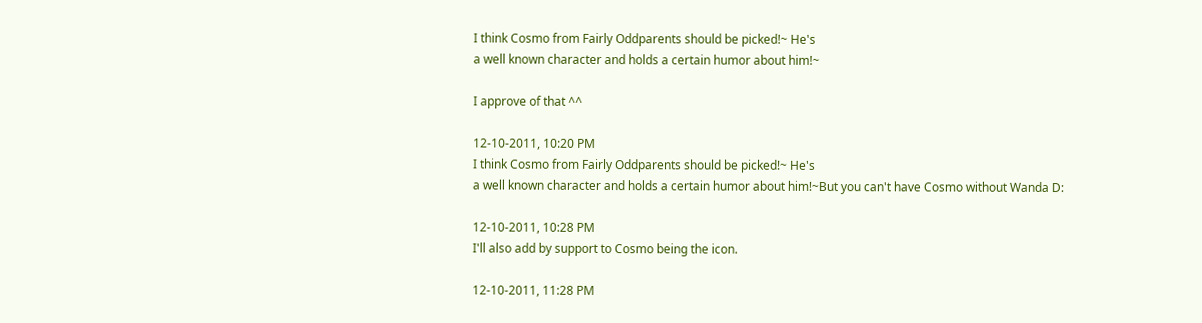I think Cosmo from Fairly Oddparents should be picked!~ He's
a well known character and holds a certain humor about him!~

I approve of that ^^

12-10-2011, 10:20 PM
I think Cosmo from Fairly Oddparents should be picked!~ He's
a well known character and holds a certain humor about him!~But you can't have Cosmo without Wanda D:

12-10-2011, 10:28 PM
I'll also add by support to Cosmo being the icon.

12-10-2011, 11:28 PM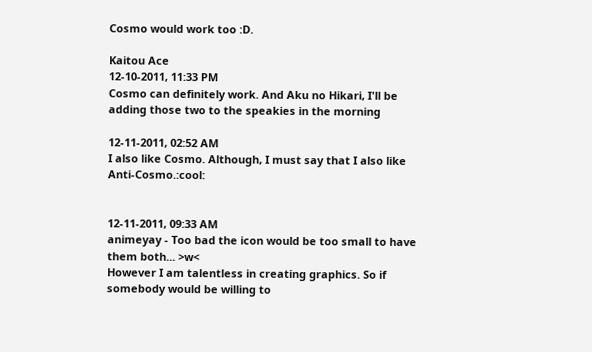Cosmo would work too :D.

Kaitou Ace
12-10-2011, 11:33 PM
Cosmo can definitely work. And Aku no Hikari, I'll be adding those two to the speakies in the morning

12-11-2011, 02:52 AM
I also like Cosmo. Although, I must say that I also like Anti-Cosmo.:cool:


12-11-2011, 09:33 AM
animeyay - Too bad the icon would be too small to have them both... >w<
However I am talentless in creating graphics. So if somebody would be willing to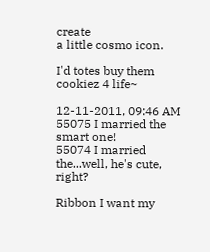create
a little cosmo icon.

I'd totes buy them cookiez 4 life~

12-11-2011, 09:46 AM
55075 I married the smart one!
55074 I married the...well, he's cute, right?

Ribbon I want my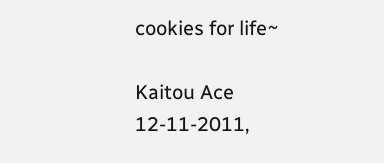cookies for life~

Kaitou Ace
12-11-2011,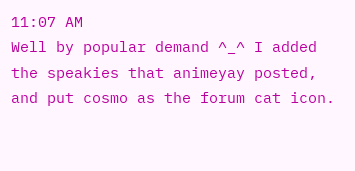11:07 AM
Well by popular demand ^_^ I added the speakies that animeyay posted, and put cosmo as the forum cat icon.